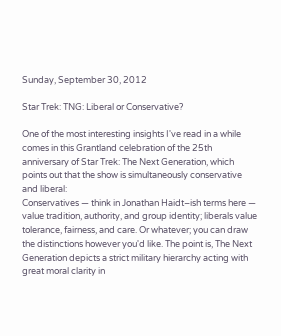Sunday, September 30, 2012

Star Trek: TNG: Liberal or Conservative?

One of the most interesting insights I've read in a while comes in this Grantland celebration of the 25th anniversary of Star Trek: The Next Generation, which points out that the show is simultaneously conservative and liberal:
Conservatives — think in Jonathan Haidt–ish terms here — value tradition, authority, and group identity; liberals value tolerance, fairness, and care. Or whatever; you can draw the distinctions however you'd like. The point is, The Next Generation depicts a strict military hierarchy acting with great moral clarity in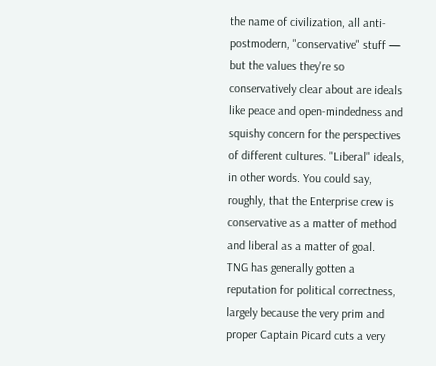the name of civilization, all anti-postmodern, "conservative" stuff — but the values they're so conservatively clear about are ideals like peace and open-mindedness and squishy concern for the perspectives of different cultures. "Liberal" ideals, in other words. You could say, roughly, that the Enterprise crew is conservative as a matter of method and liberal as a matter of goal.
TNG has generally gotten a reputation for political correctness, largely because the very prim and proper Captain Picard cuts a very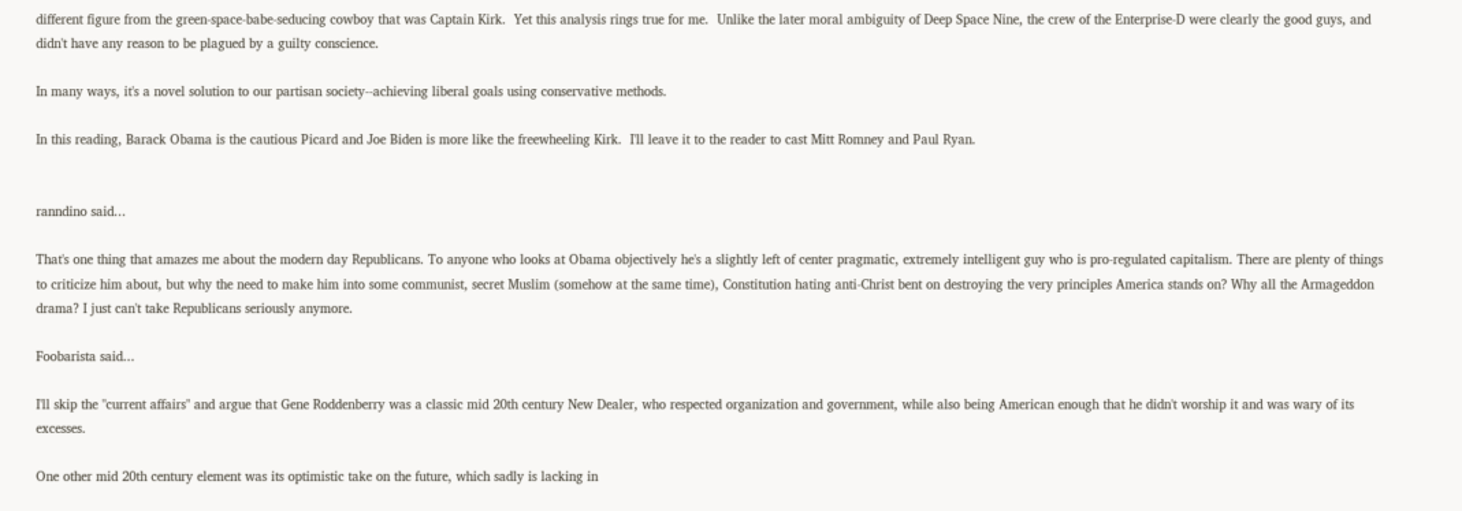different figure from the green-space-babe-seducing cowboy that was Captain Kirk.  Yet this analysis rings true for me.  Unlike the later moral ambiguity of Deep Space Nine, the crew of the Enterprise-D were clearly the good guys, and didn't have any reason to be plagued by a guilty conscience.

In many ways, it's a novel solution to our partisan society--achieving liberal goals using conservative methods.

In this reading, Barack Obama is the cautious Picard and Joe Biden is more like the freewheeling Kirk.  I'll leave it to the reader to cast Mitt Romney and Paul Ryan.


ranndino said...

That's one thing that amazes me about the modern day Republicans. To anyone who looks at Obama objectively he's a slightly left of center pragmatic, extremely intelligent guy who is pro-regulated capitalism. There are plenty of things to criticize him about, but why the need to make him into some communist, secret Muslim (somehow at the same time), Constitution hating anti-Christ bent on destroying the very principles America stands on? Why all the Armageddon drama? I just can't take Republicans seriously anymore.

Foobarista said...

I'll skip the "current affairs" and argue that Gene Roddenberry was a classic mid 20th century New Dealer, who respected organization and government, while also being American enough that he didn't worship it and was wary of its excesses.

One other mid 20th century element was its optimistic take on the future, which sadly is lacking in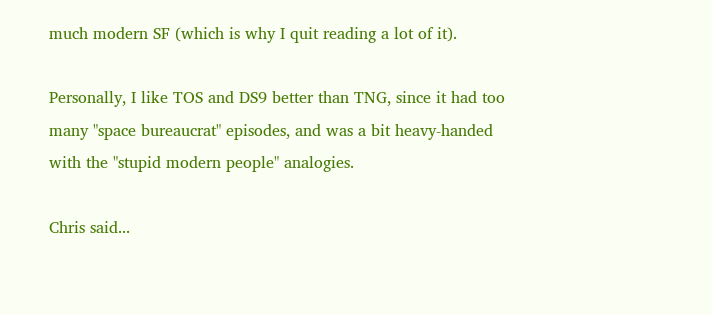much modern SF (which is why I quit reading a lot of it).

Personally, I like TOS and DS9 better than TNG, since it had too many "space bureaucrat" episodes, and was a bit heavy-handed with the "stupid modern people" analogies.

Chris said...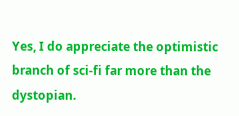Yes, I do appreciate the optimistic branch of sci-fi far more than the dystopian.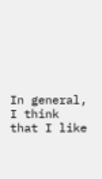In general, I think that I like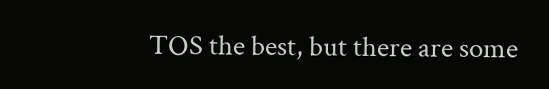TOS the best, but there are some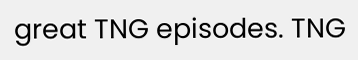great TNG episodes. TNG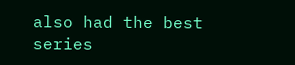also had the best series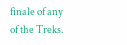finale of any of the Treks.